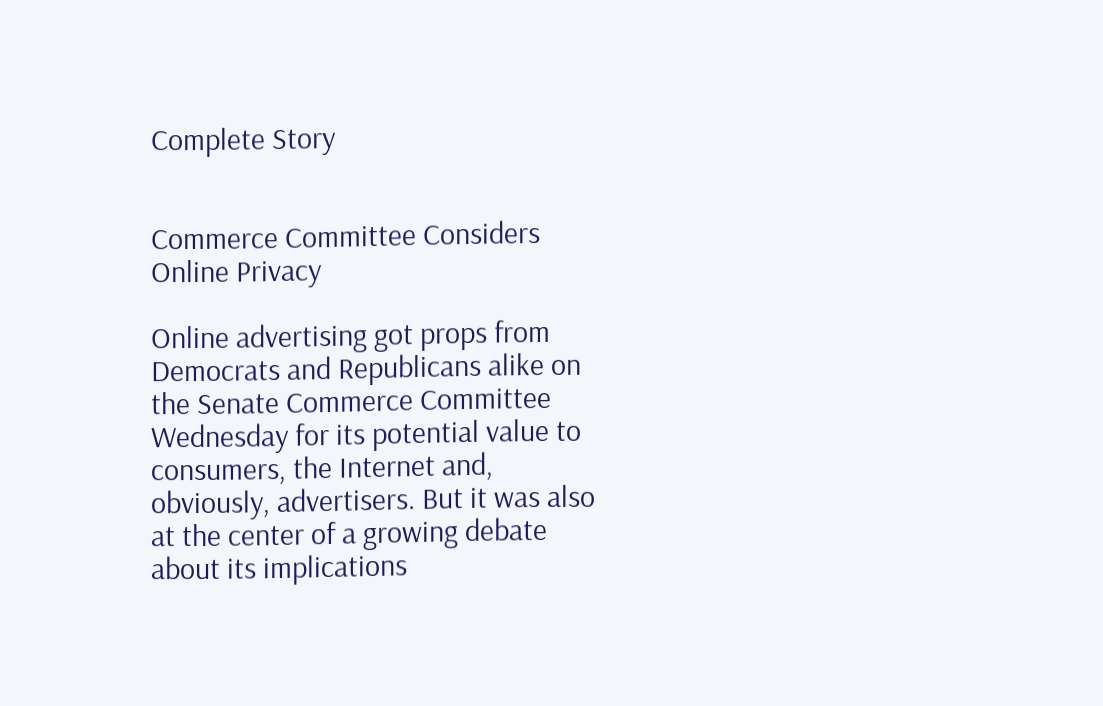Complete Story


Commerce Committee Considers Online Privacy

Online advertising got props from Democrats and Republicans alike on the Senate Commerce Committee Wednesday for its potential value to consumers, the Internet and, obviously, advertisers. But it was also at the center of a growing debate about its implications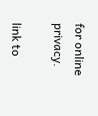for online privacy.

link to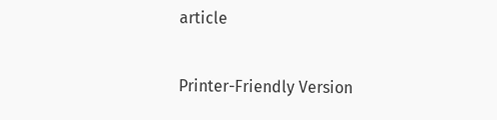article

Printer-Friendly Version